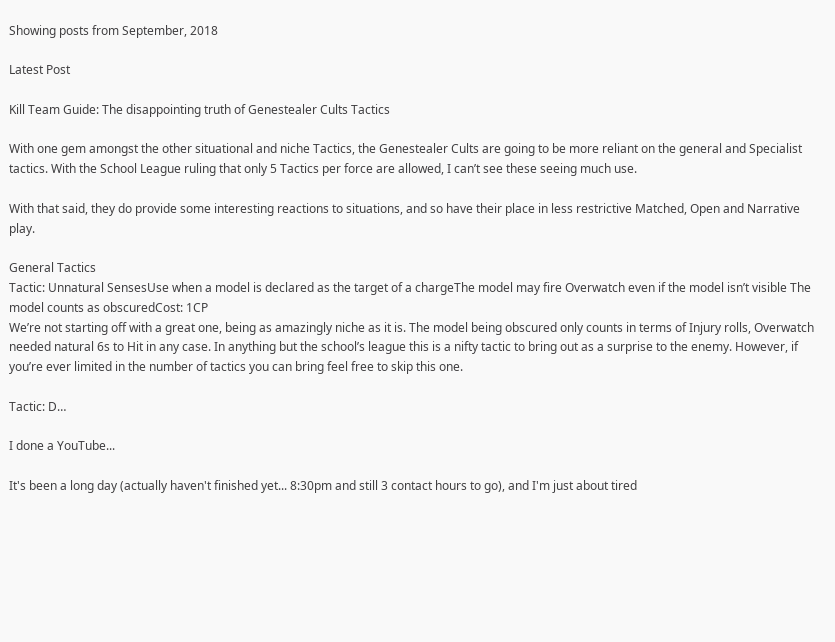Showing posts from September, 2018

Latest Post

Kill Team Guide: The disappointing truth of Genestealer Cults Tactics

With one gem amongst the other situational and niche Tactics, the Genestealer Cults are going to be more reliant on the general and Specialist tactics. With the School League ruling that only 5 Tactics per force are allowed, I can’t see these seeing much use.

With that said, they do provide some interesting reactions to situations, and so have their place in less restrictive Matched, Open and Narrative play.

General Tactics
Tactic: Unnatural SensesUse when a model is declared as the target of a chargeThe model may fire Overwatch even if the model isn’t visible The model counts as obscuredCost: 1CP
We’re not starting off with a great one, being as amazingly niche as it is. The model being obscured only counts in terms of Injury rolls, Overwatch needed natural 6s to Hit in any case. In anything but the school’s league this is a nifty tactic to bring out as a surprise to the enemy. However, if you’re ever limited in the number of tactics you can bring feel free to skip this one.

Tactic: D…

I done a YouTube...

It's been a long day (actually haven't finished yet... 8:30pm and still 3 contact hours to go), and I'm just about tired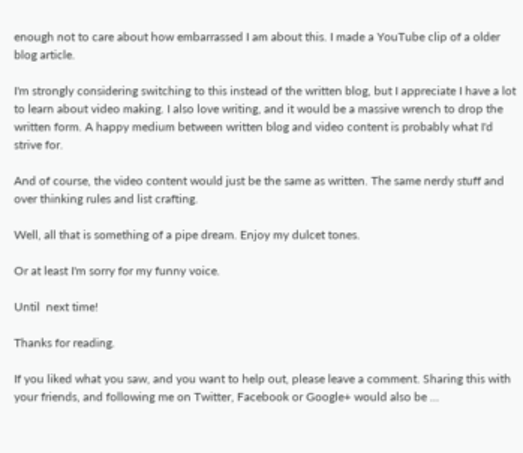enough not to care about how embarrassed I am about this. I made a YouTube clip of a older blog article.

I'm strongly considering switching to this instead of the written blog, but I appreciate I have a lot to learn about video making. I also love writing, and it would be a massive wrench to drop the written form. A happy medium between written blog and video content is probably what I'd strive for.

And of course, the video content would just be the same as written. The same nerdy stuff and over thinking rules and list crafting.

Well, all that is something of a pipe dream. Enjoy my dulcet tones.

Or at least I'm sorry for my funny voice.

Until  next time!

Thanks for reading.

If you liked what you saw, and you want to help out, please leave a comment. Sharing this with your friends, and following me on Twitter, Facebook or Google+ would also be …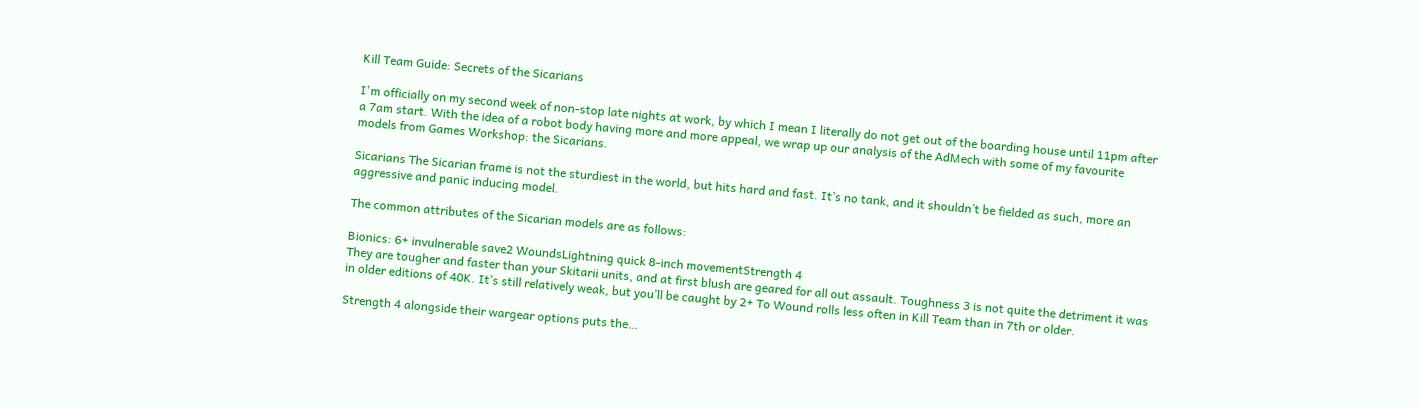Kill Team Guide: Secrets of the Sicarians

I'm officially on my second week of non-stop late nights at work, by which I mean I literally do not get out of the boarding house until 11pm after a 7am start. With the idea of a robot body having more and more appeal, we wrap up our analysis of the AdMech with some of my favourite models from Games Workshop: the Sicarians.

Sicarians The Sicarian frame is not the sturdiest in the world, but hits hard and fast. It’s no tank, and it shouldn’t be fielded as such, more an aggressive and panic inducing model.

The common attributes of the Sicarian models are as follows:

Bionics: 6+ invulnerable save2 WoundsLightning quick 8-inch movementStrength 4
They are tougher and faster than your Skitarii units, and at first blush are geared for all out assault. Toughness 3 is not quite the detriment it was in older editions of 40K. It’s still relatively weak, but you’ll be caught by 2+ To Wound rolls less often in Kill Team than in 7th or older.

Strength 4 alongside their wargear options puts the…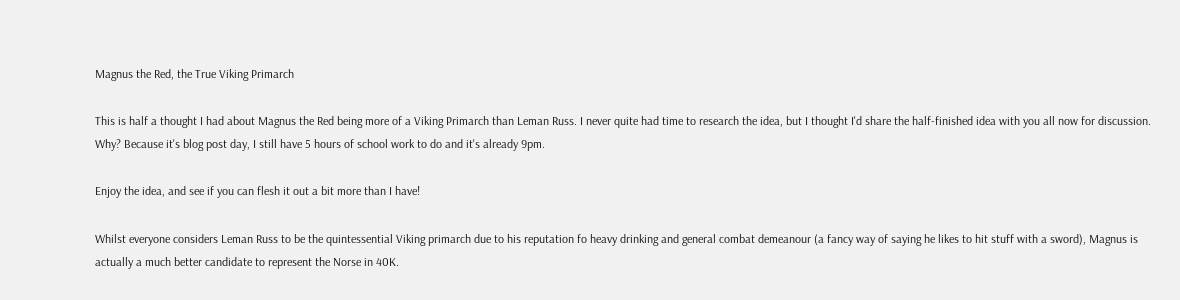Magnus the Red, the True Viking Primarch

This is half a thought I had about Magnus the Red being more of a Viking Primarch than Leman Russ. I never quite had time to research the idea, but I thought I'd share the half-finished idea with you all now for discussion. Why? Because it's blog post day, I still have 5 hours of school work to do and it's already 9pm.

Enjoy the idea, and see if you can flesh it out a bit more than I have!

Whilst everyone considers Leman Russ to be the quintessential Viking primarch due to his reputation fo heavy drinking and general combat demeanour (a fancy way of saying he likes to hit stuff with a sword), Magnus is actually a much better candidate to represent the Norse in 40K.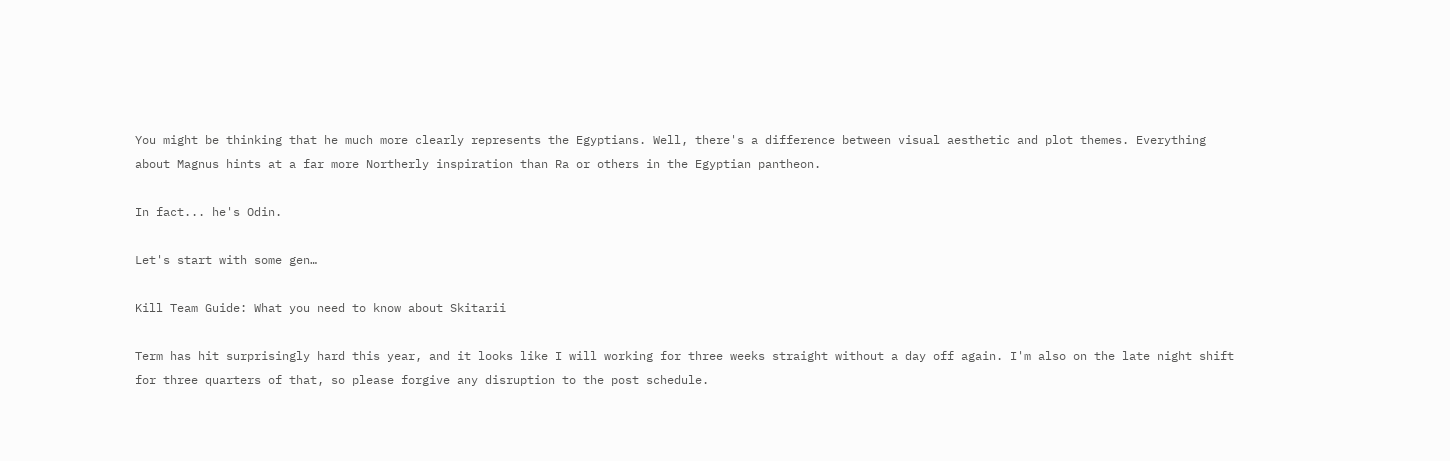You might be thinking that he much more clearly represents the Egyptians. Well, there's a difference between visual aesthetic and plot themes. Everything about Magnus hints at a far more Northerly inspiration than Ra or others in the Egyptian pantheon.

In fact... he's Odin.

Let's start with some gen…

Kill Team Guide: What you need to know about Skitarii

Term has hit surprisingly hard this year, and it looks like I will working for three weeks straight without a day off again. I'm also on the late night shift for three quarters of that, so please forgive any disruption to the post schedule.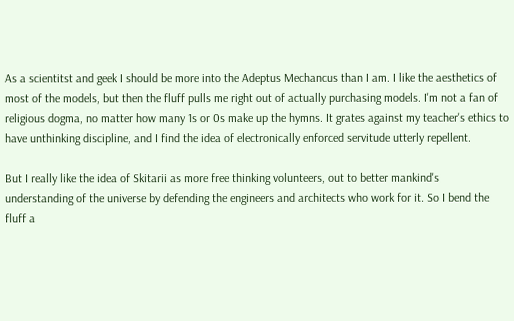As a scientitst and geek I should be more into the Adeptus Mechancus than I am. I like the aesthetics of most of the models, but then the fluff pulls me right out of actually purchasing models. I'm not a fan of religious dogma, no matter how many 1s or 0s make up the hymns. It grates against my teacher's ethics to have unthinking discipline, and I find the idea of electronically enforced servitude utterly repellent.

But I really like the idea of Skitarii as more free thinking volunteers, out to better mankind's understanding of the universe by defending the engineers and architects who work for it. So I bend the fluff a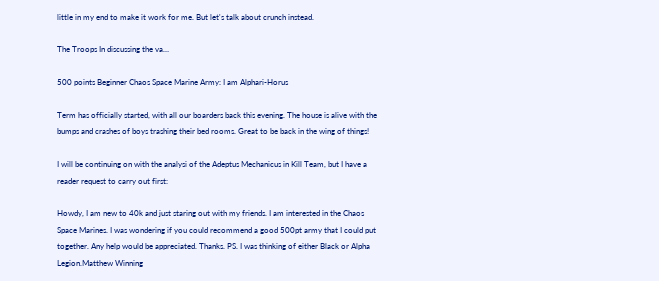little in my end to make it work for me. But let's talk about crunch instead.

The Troops In discussing the va…

500 points Beginner Chaos Space Marine Army: I am Alphari-Horus

Term has officially started, with all our boarders back this evening. The house is alive with the bumps and crashes of boys trashing their bed rooms. Great to be back in the wing of things!

I will be continuing on with the analysi of the Adeptus Mechanicus in Kill Team, but I have a reader request to carry out first:

Howdy, I am new to 40k and just staring out with my friends. I am interested in the Chaos Space Marines. I was wondering if you could recommend a good 500pt army that I could put together. Any help would be appreciated. Thanks. PS. I was thinking of either Black or Alpha Legion.Matthew Winning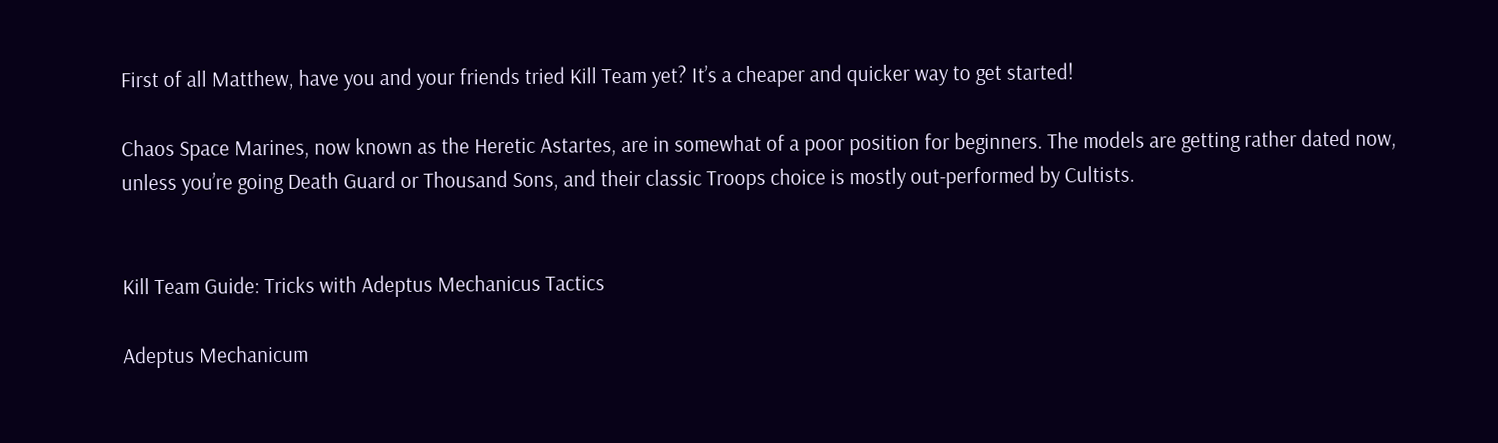First of all Matthew, have you and your friends tried Kill Team yet? It’s a cheaper and quicker way to get started!

Chaos Space Marines, now known as the Heretic Astartes, are in somewhat of a poor position for beginners. The models are getting rather dated now, unless you’re going Death Guard or Thousand Sons, and their classic Troops choice is mostly out-performed by Cultists.


Kill Team Guide: Tricks with Adeptus Mechanicus Tactics

Adeptus Mechanicum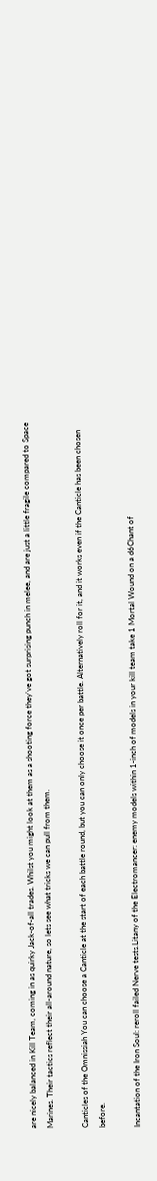are nicely balanced in Kill Team, coming in as quirky Jack-of-all trades. Whilst you might look at them as a shooting force they’ve got surprising punch in melee, and are just a little fragile compared to Space Marines. Their tactics reflect their all-around nature, so lets see what tricks we can pull from them.

Canticles of the Omnissiah You can choose a Canticle at the start of each battle round, but you can only choose it once per battle. Alternatively roll for it, and it works even if the Canticle has been chosen before.

Incantation of the Iron Soul: reroll failed Nerve tests.Litany of the Electromancer: enemy models within 1-inch of models in your kill team take 1 Mortal Wound on a d6Chant of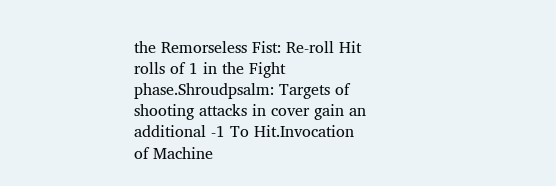the Remorseless Fist: Re-roll Hit rolls of 1 in the Fight phase.Shroudpsalm: Targets of shooting attacks in cover gain an additional -1 To Hit.Invocation of Machine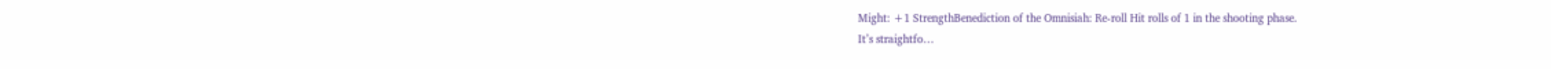Might: +1 StrengthBenediction of the Omnisiah: Re-roll Hit rolls of 1 in the shooting phase.
It’s straightfo…